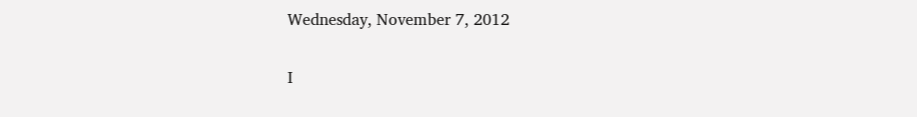Wednesday, November 7, 2012

I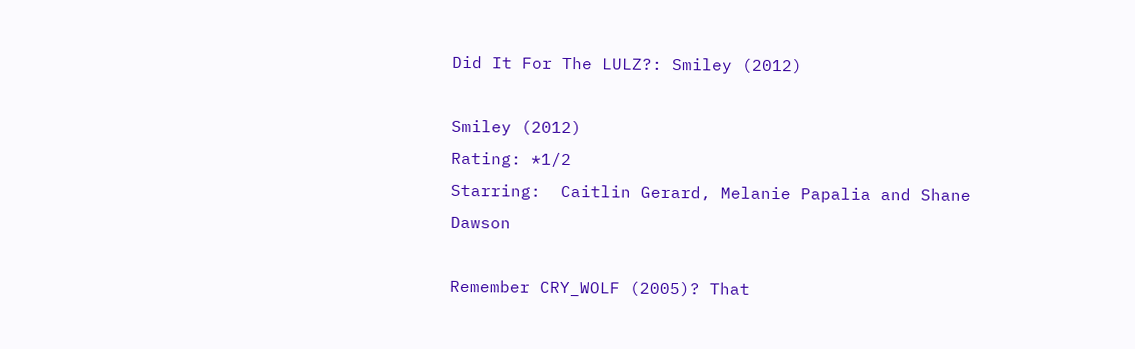Did It For The LULZ?: Smiley (2012)

Smiley (2012)
Rating: *1/2
Starring:  Caitlin Gerard, Melanie Papalia and Shane Dawson

Remember CRY_WOLF (2005)? That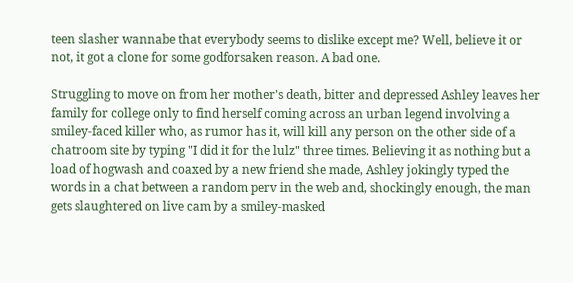teen slasher wannabe that everybody seems to dislike except me? Well, believe it or not, it got a clone for some godforsaken reason. A bad one.

Struggling to move on from her mother's death, bitter and depressed Ashley leaves her family for college only to find herself coming across an urban legend involving a smiley-faced killer who, as rumor has it, will kill any person on the other side of a chatroom site by typing "I did it for the lulz" three times. Believing it as nothing but a load of hogwash and coaxed by a new friend she made, Ashley jokingly typed the words in a chat between a random perv in the web and, shockingly enough, the man gets slaughtered on live cam by a smiley-masked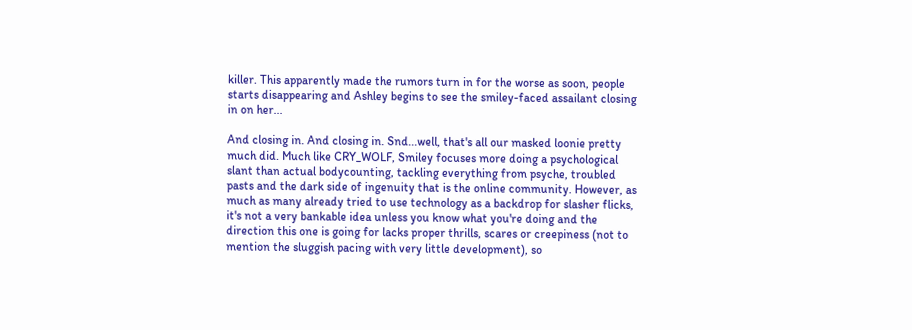killer. This apparently made the rumors turn in for the worse as soon, people starts disappearing and Ashley begins to see the smiley-faced assailant closing in on her...

And closing in. And closing in. Snd...well, that's all our masked loonie pretty much did. Much like CRY_WOLF, Smiley focuses more doing a psychological slant than actual bodycounting, tackling everything from psyche, troubled pasts and the dark side of ingenuity that is the online community. However, as much as many already tried to use technology as a backdrop for slasher flicks, it's not a very bankable idea unless you know what you're doing and the direction this one is going for lacks proper thrills, scares or creepiness (not to mention the sluggish pacing with very little development), so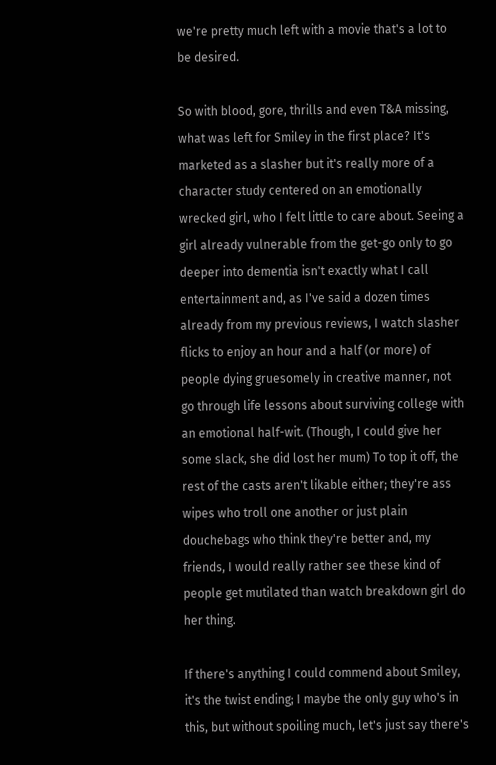we're pretty much left with a movie that's a lot to be desired.

So with blood, gore, thrills and even T&A missing, what was left for Smiley in the first place? It's marketed as a slasher but it's really more of a character study centered on an emotionally wrecked girl, who I felt little to care about. Seeing a girl already vulnerable from the get-go only to go deeper into dementia isn't exactly what I call entertainment and, as I've said a dozen times already from my previous reviews, I watch slasher flicks to enjoy an hour and a half (or more) of people dying gruesomely in creative manner, not go through life lessons about surviving college with an emotional half-wit. (Though, I could give her some slack, she did lost her mum) To top it off, the rest of the casts aren't likable either; they're ass wipes who troll one another or just plain douchebags who think they're better and, my friends, I would really rather see these kind of people get mutilated than watch breakdown girl do her thing.

If there's anything I could commend about Smiley, it's the twist ending; I maybe the only guy who's in this, but without spoiling much, let's just say there's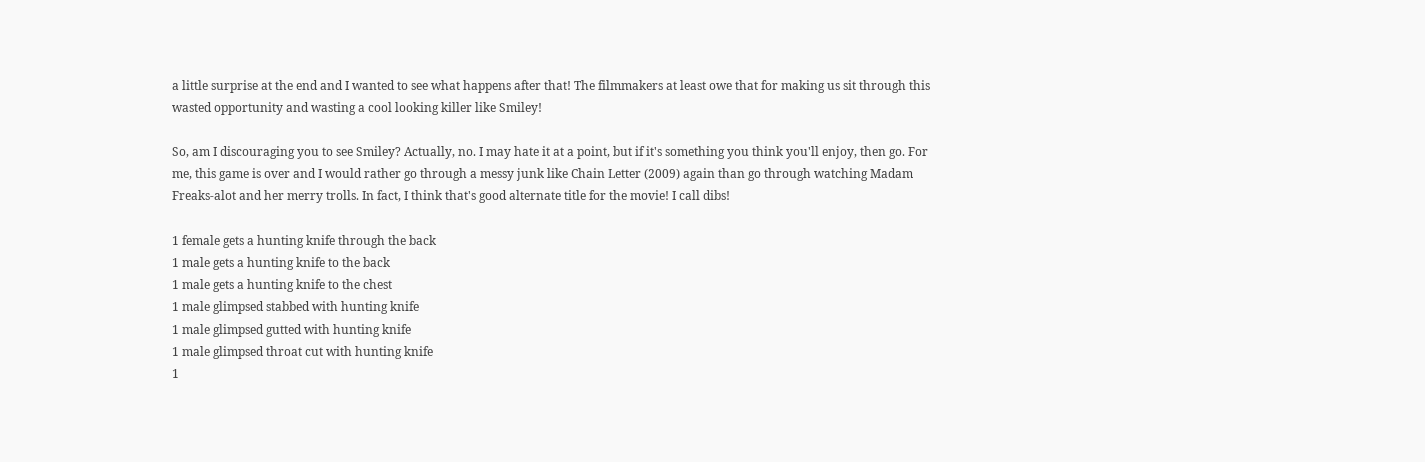a little surprise at the end and I wanted to see what happens after that! The filmmakers at least owe that for making us sit through this wasted opportunity and wasting a cool looking killer like Smiley!

So, am I discouraging you to see Smiley? Actually, no. I may hate it at a point, but if it's something you think you'll enjoy, then go. For me, this game is over and I would rather go through a messy junk like Chain Letter (2009) again than go through watching Madam Freaks-alot and her merry trolls. In fact, I think that's good alternate title for the movie! I call dibs!

1 female gets a hunting knife through the back
1 male gets a hunting knife to the back
1 male gets a hunting knife to the chest
1 male glimpsed stabbed with hunting knife
1 male glimpsed gutted with hunting knife
1 male glimpsed throat cut with hunting knife
1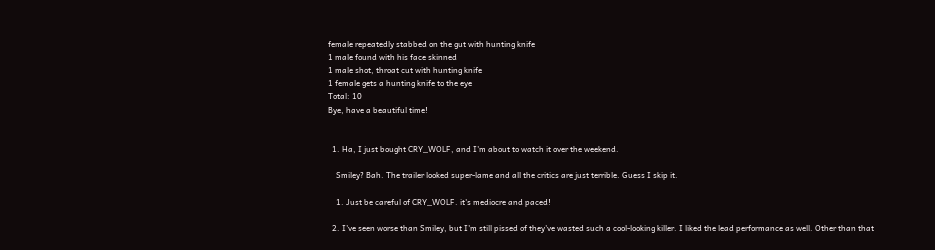female repeatedly stabbed on the gut with hunting knife
1 male found with his face skinned
1 male shot, throat cut with hunting knife
1 female gets a hunting knife to the eye
Total: 10
Bye, have a beautiful time!


  1. Ha, I just bought CRY_WOLF, and I'm about to watch it over the weekend.

    Smiley? Bah. The trailer looked super-lame and all the critics are just terrible. Guess I skip it.

    1. Just be careful of CRY_WOLF. it's mediocre and paced!

  2. I've seen worse than Smiley, but I'm still pissed of they've wasted such a cool-looking killer. I liked the lead performance as well. Other than that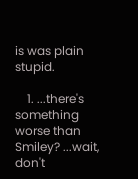is was plain stupid.

    1. ...there's something worse than Smiley? ...wait, don't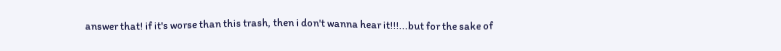answer that! if it's worse than this trash, then i don't wanna hear it!!!...but for the sake of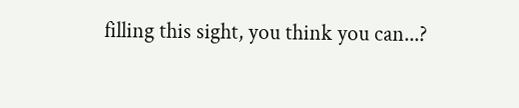filling this sight, you think you can...?